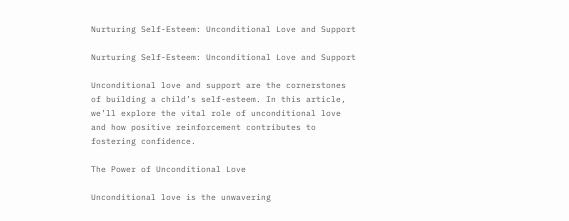Nurturing Self-Esteem: Unconditional Love and Support

Nurturing Self-Esteem: Unconditional Love and Support

Unconditional love and support are the cornerstones of building a child’s self-esteem. In this article, we’ll explore the vital role of unconditional love and how positive reinforcement contributes to fostering confidence.

The Power of Unconditional Love

Unconditional love is the unwavering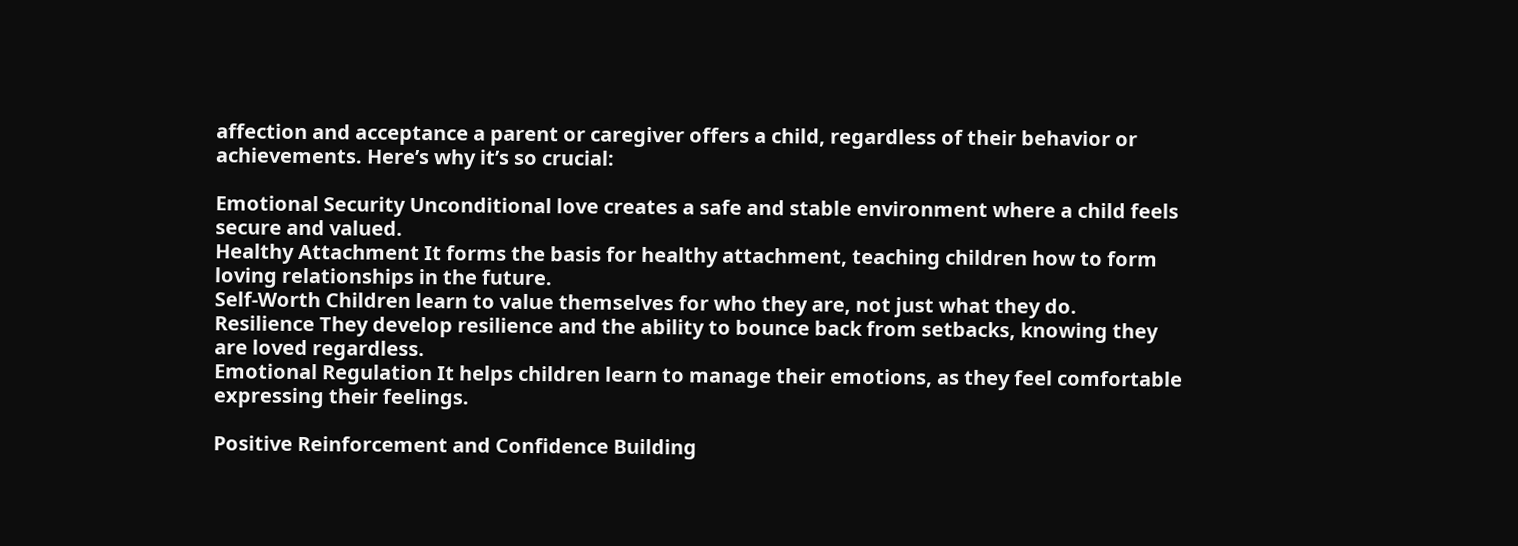affection and acceptance a parent or caregiver offers a child, regardless of their behavior or achievements. Here’s why it’s so crucial:

Emotional Security Unconditional love creates a safe and stable environment where a child feels secure and valued.
Healthy Attachment It forms the basis for healthy attachment, teaching children how to form loving relationships in the future.
Self-Worth Children learn to value themselves for who they are, not just what they do.
Resilience They develop resilience and the ability to bounce back from setbacks, knowing they are loved regardless.
Emotional Regulation It helps children learn to manage their emotions, as they feel comfortable expressing their feelings.

Positive Reinforcement and Confidence Building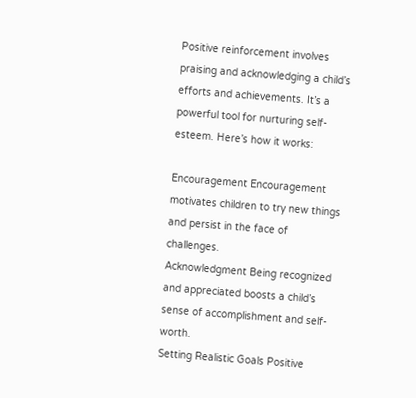Positive reinforcement involves praising and acknowledging a child’s efforts and achievements. It’s a powerful tool for nurturing self-esteem. Here’s how it works:

Encouragement Encouragement motivates children to try new things and persist in the face of challenges.
Acknowledgment Being recognized and appreciated boosts a child’s sense of accomplishment and self-worth.
Setting Realistic Goals Positive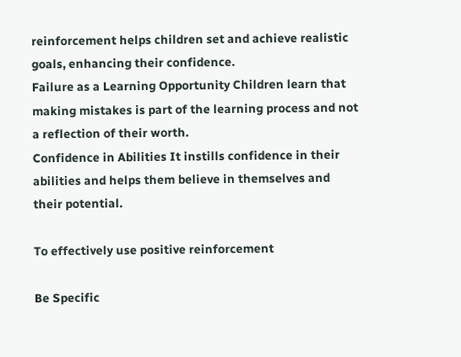reinforcement helps children set and achieve realistic goals, enhancing their confidence.
Failure as a Learning Opportunity Children learn that making mistakes is part of the learning process and not a reflection of their worth.
Confidence in Abilities It instills confidence in their abilities and helps them believe in themselves and their potential.

To effectively use positive reinforcement

Be Specific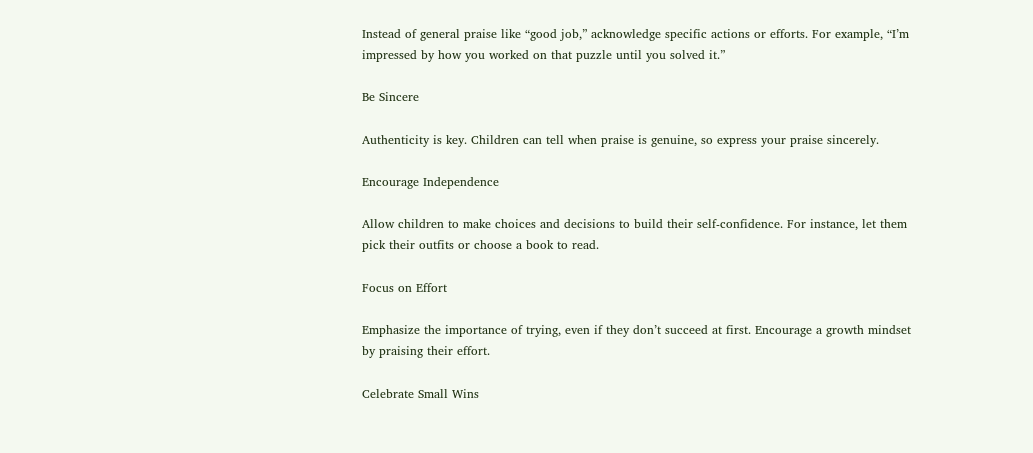Instead of general praise like “good job,” acknowledge specific actions or efforts. For example, “I’m impressed by how you worked on that puzzle until you solved it.”

Be Sincere

Authenticity is key. Children can tell when praise is genuine, so express your praise sincerely.

Encourage Independence

Allow children to make choices and decisions to build their self-confidence. For instance, let them pick their outfits or choose a book to read.

Focus on Effort

Emphasize the importance of trying, even if they don’t succeed at first. Encourage a growth mindset by praising their effort.

Celebrate Small Wins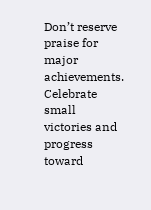Don’t reserve praise for major achievements. Celebrate small victories and progress toward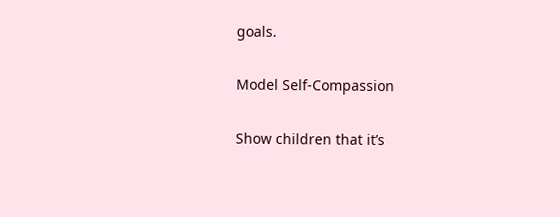goals.

Model Self-Compassion

Show children that it’s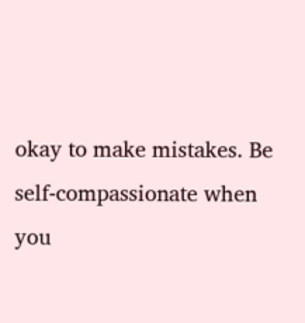okay to make mistakes. Be self-compassionate when you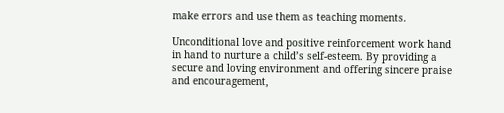make errors and use them as teaching moments.

Unconditional love and positive reinforcement work hand in hand to nurture a child’s self-esteem. By providing a secure and loving environment and offering sincere praise and encouragement,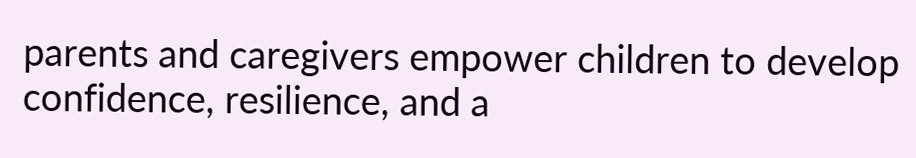parents and caregivers empower children to develop confidence, resilience, and a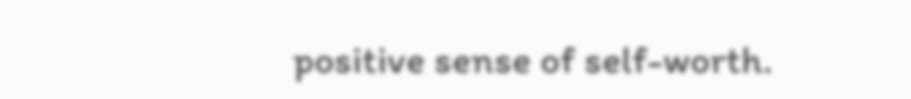positive sense of self-worth.